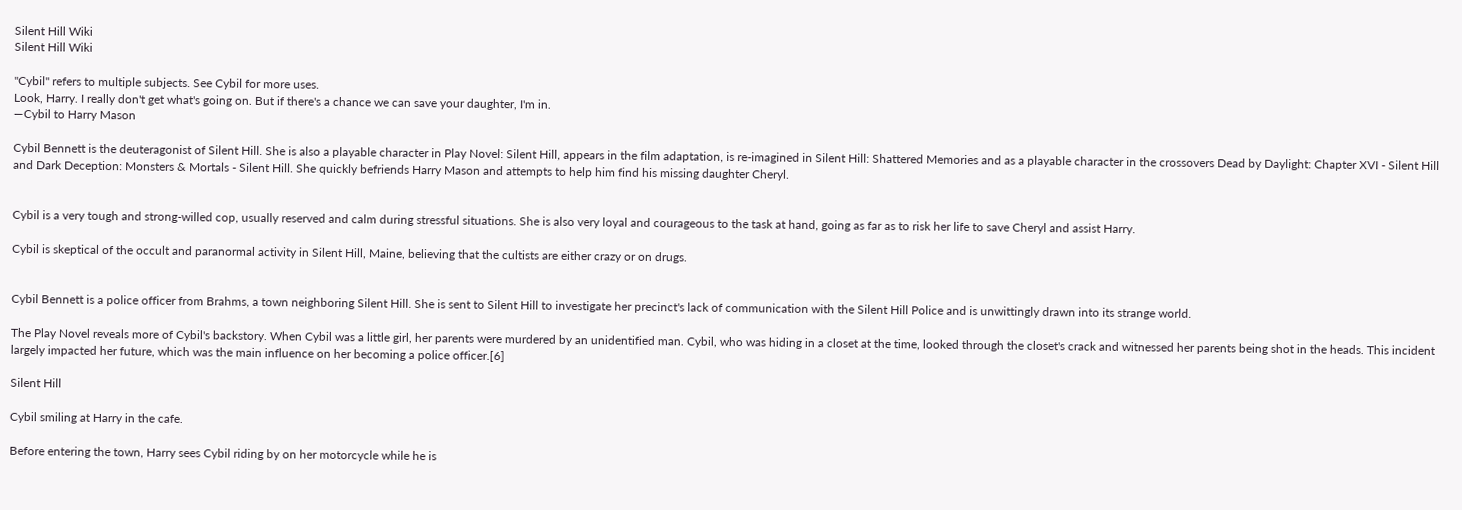Silent Hill Wiki
Silent Hill Wiki

"Cybil" refers to multiple subjects. See Cybil for more uses.
Look, Harry. I really don't get what's going on. But if there's a chance we can save your daughter, I'm in.
—Cybil to Harry Mason

Cybil Bennett is the deuteragonist of Silent Hill. She is also a playable character in Play Novel: Silent Hill, appears in the film adaptation, is re-imagined in Silent Hill: Shattered Memories and as a playable character in the crossovers Dead by Daylight: Chapter XVI - Silent Hill and Dark Deception: Monsters & Mortals - Silent Hill. She quickly befriends Harry Mason and attempts to help him find his missing daughter Cheryl.


Cybil is a very tough and strong-willed cop, usually reserved and calm during stressful situations. She is also very loyal and courageous to the task at hand, going as far as to risk her life to save Cheryl and assist Harry.

Cybil is skeptical of the occult and paranormal activity in Silent Hill, Maine, believing that the cultists are either crazy or on drugs.


Cybil Bennett is a police officer from Brahms, a town neighboring Silent Hill. She is sent to Silent Hill to investigate her precinct's lack of communication with the Silent Hill Police and is unwittingly drawn into its strange world.

The Play Novel reveals more of Cybil's backstory. When Cybil was a little girl, her parents were murdered by an unidentified man. Cybil, who was hiding in a closet at the time, looked through the closet's crack and witnessed her parents being shot in the heads. This incident largely impacted her future, which was the main influence on her becoming a police officer.[6]

Silent Hill

Cybil smiling at Harry in the cafe.

Before entering the town, Harry sees Cybil riding by on her motorcycle while he is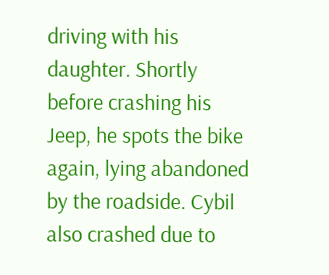driving with his daughter. Shortly before crashing his Jeep, he spots the bike again, lying abandoned by the roadside. Cybil also crashed due to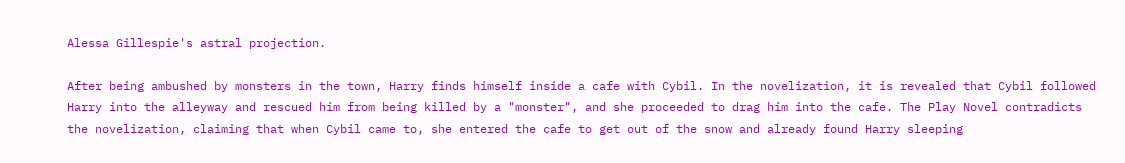Alessa Gillespie's astral projection.

After being ambushed by monsters in the town, Harry finds himself inside a cafe with Cybil. In the novelization, it is revealed that Cybil followed Harry into the alleyway and rescued him from being killed by a "monster", and she proceeded to drag him into the cafe. The Play Novel contradicts the novelization, claiming that when Cybil came to, she entered the cafe to get out of the snow and already found Harry sleeping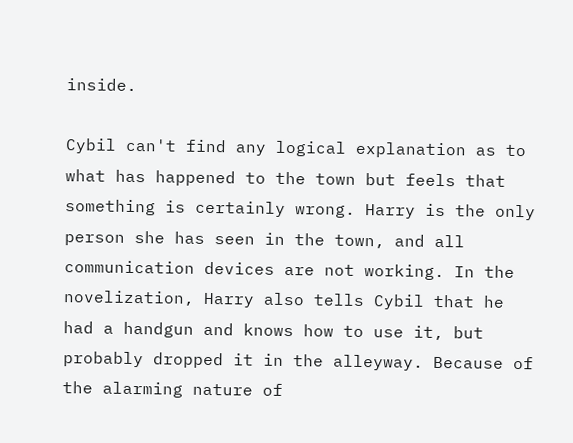inside.

Cybil can't find any logical explanation as to what has happened to the town but feels that something is certainly wrong. Harry is the only person she has seen in the town, and all communication devices are not working. In the novelization, Harry also tells Cybil that he had a handgun and knows how to use it, but probably dropped it in the alleyway. Because of the alarming nature of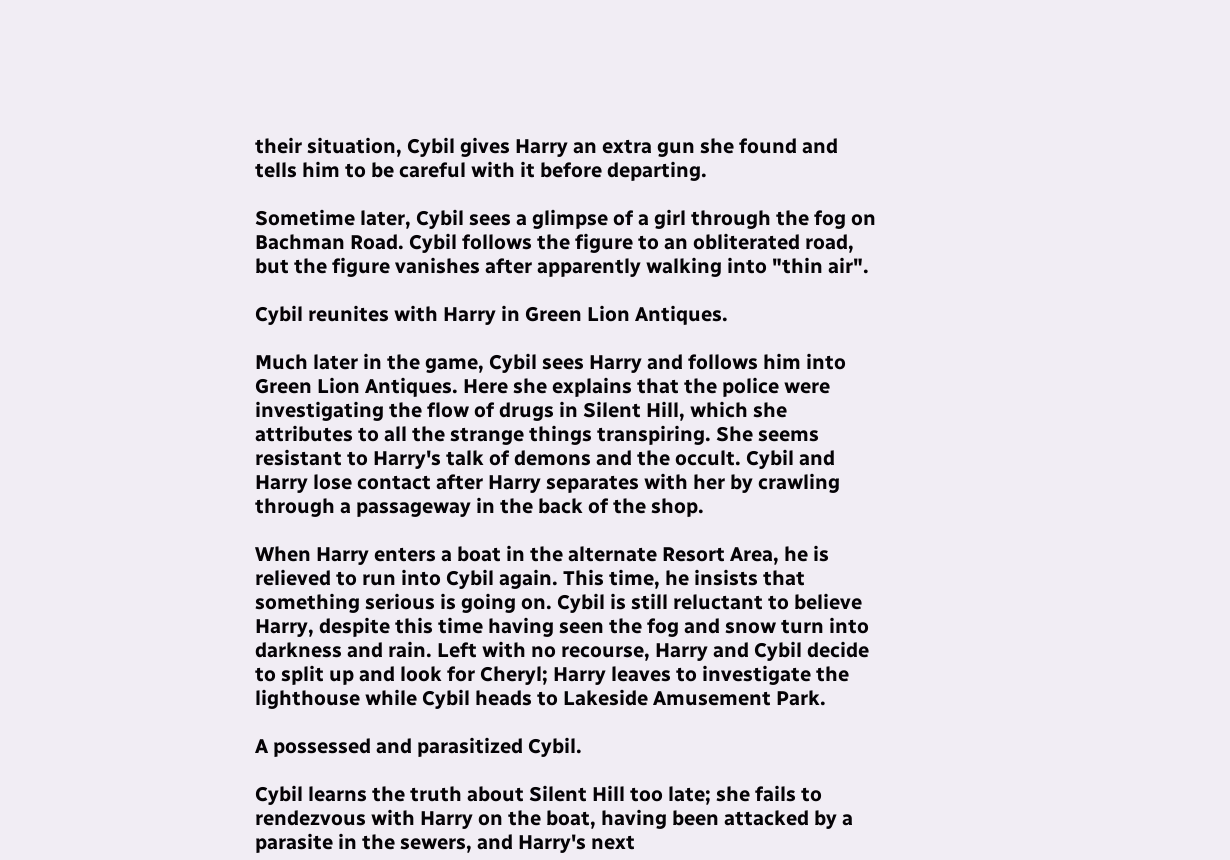their situation, Cybil gives Harry an extra gun she found and tells him to be careful with it before departing.

Sometime later, Cybil sees a glimpse of a girl through the fog on Bachman Road. Cybil follows the figure to an obliterated road, but the figure vanishes after apparently walking into "thin air".

Cybil reunites with Harry in Green Lion Antiques.

Much later in the game, Cybil sees Harry and follows him into Green Lion Antiques. Here she explains that the police were investigating the flow of drugs in Silent Hill, which she attributes to all the strange things transpiring. She seems resistant to Harry's talk of demons and the occult. Cybil and Harry lose contact after Harry separates with her by crawling through a passageway in the back of the shop.

When Harry enters a boat in the alternate Resort Area, he is relieved to run into Cybil again. This time, he insists that something serious is going on. Cybil is still reluctant to believe Harry, despite this time having seen the fog and snow turn into darkness and rain. Left with no recourse, Harry and Cybil decide to split up and look for Cheryl; Harry leaves to investigate the lighthouse while Cybil heads to Lakeside Amusement Park.

A possessed and parasitized Cybil.

Cybil learns the truth about Silent Hill too late; she fails to rendezvous with Harry on the boat, having been attacked by a parasite in the sewers, and Harry's next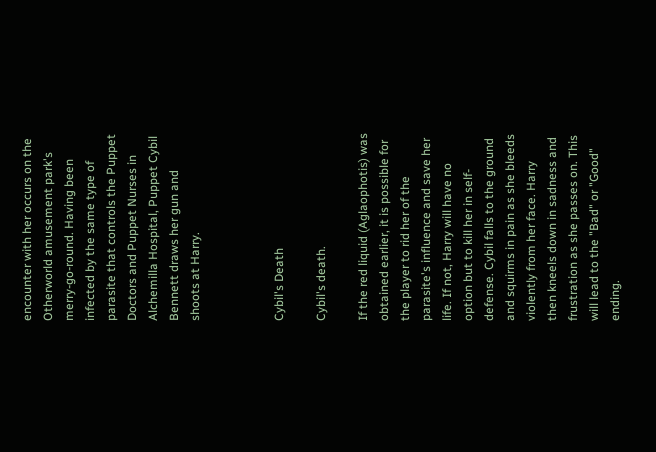encounter with her occurs on the Otherworld amusement park's merry-go-round. Having been infected by the same type of parasite that controls the Puppet Doctors and Puppet Nurses in Alchemilla Hospital, Puppet Cybil Bennett draws her gun and shoots at Harry.



Cybil's Death

Cybil's death.

If the red liquid (Aglaophotis) was obtained earlier, it is possible for the player to rid her of the parasite's influence and save her life. If not, Harry will have no option but to kill her in self-defense. Cybil falls to the ground and squirms in pain as she bleeds violently from her face. Harry then kneels down in sadness and frustration as she passes on. This will lead to the "Bad" or "Good" ending.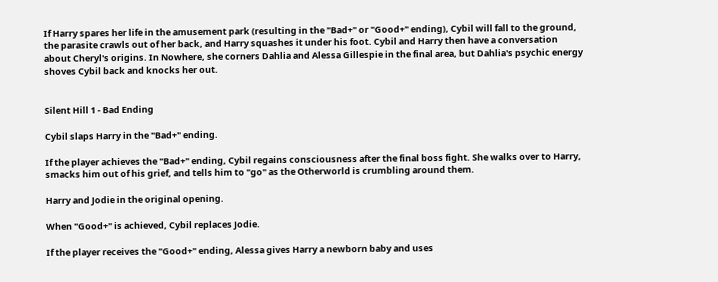If Harry spares her life in the amusement park (resulting in the "Bad+" or "Good+" ending), Cybil will fall to the ground, the parasite crawls out of her back, and Harry squashes it under his foot. Cybil and Harry then have a conversation about Cheryl's origins. In Nowhere, she corners Dahlia and Alessa Gillespie in the final area, but Dahlia's psychic energy shoves Cybil back and knocks her out.


Silent Hill 1 - Bad Ending

Cybil slaps Harry in the "Bad+" ending.

If the player achieves the "Bad+" ending, Cybil regains consciousness after the final boss fight. She walks over to Harry, smacks him out of his grief, and tells him to "go" as the Otherworld is crumbling around them.

Harry and Jodie in the original opening.

When "Good+" is achieved, Cybil replaces Jodie.

If the player receives the "Good+" ending, Alessa gives Harry a newborn baby and uses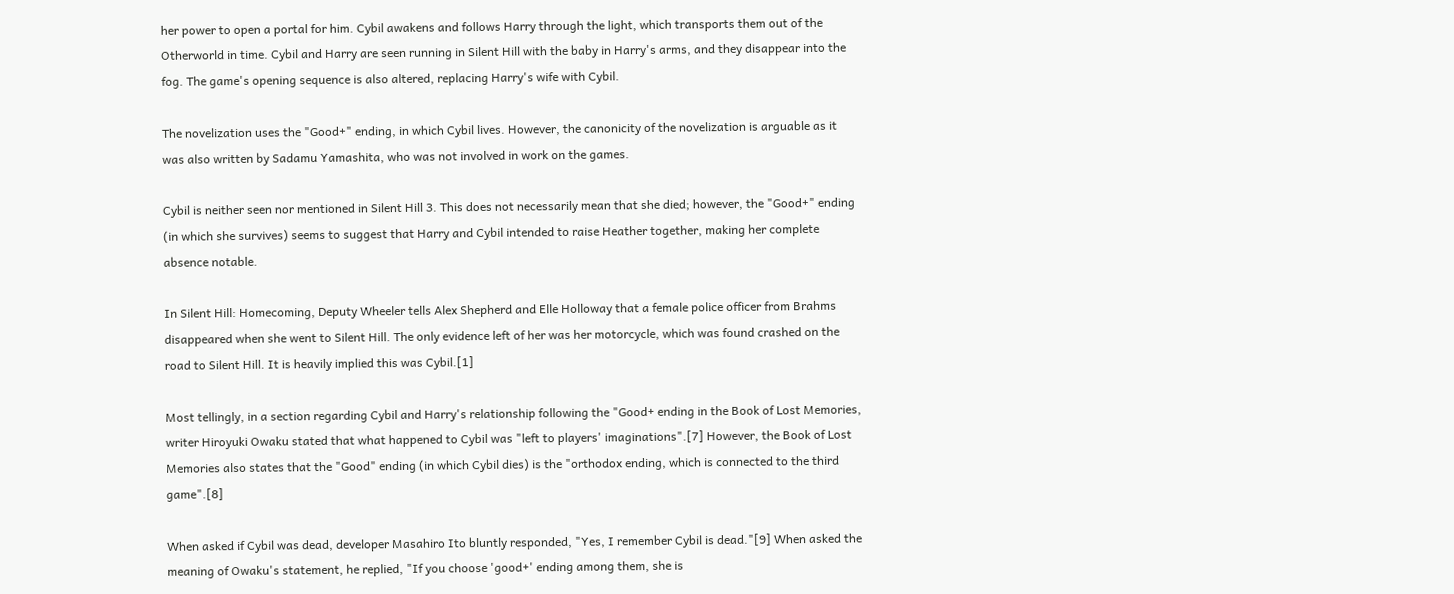her power to open a portal for him. Cybil awakens and follows Harry through the light, which transports them out of the Otherworld in time. Cybil and Harry are seen running in Silent Hill with the baby in Harry's arms, and they disappear into the fog. The game's opening sequence is also altered, replacing Harry's wife with Cybil.

The novelization uses the "Good+" ending, in which Cybil lives. However, the canonicity of the novelization is arguable as it was also written by Sadamu Yamashita, who was not involved in work on the games.

Cybil is neither seen nor mentioned in Silent Hill 3. This does not necessarily mean that she died; however, the "Good+" ending (in which she survives) seems to suggest that Harry and Cybil intended to raise Heather together, making her complete absence notable.

In Silent Hill: Homecoming, Deputy Wheeler tells Alex Shepherd and Elle Holloway that a female police officer from Brahms disappeared when she went to Silent Hill. The only evidence left of her was her motorcycle, which was found crashed on the road to Silent Hill. It is heavily implied this was Cybil.[1]

Most tellingly, in a section regarding Cybil and Harry's relationship following the "Good+ ending in the Book of Lost Memories, writer Hiroyuki Owaku stated that what happened to Cybil was "left to players' imaginations".[7] However, the Book of Lost Memories also states that the "Good" ending (in which Cybil dies) is the "orthodox ending, which is connected to the third game".[8]

When asked if Cybil was dead, developer Masahiro Ito bluntly responded, "Yes, I remember Cybil is dead."[9] When asked the meaning of Owaku's statement, he replied, "If you choose 'good+' ending among them, she is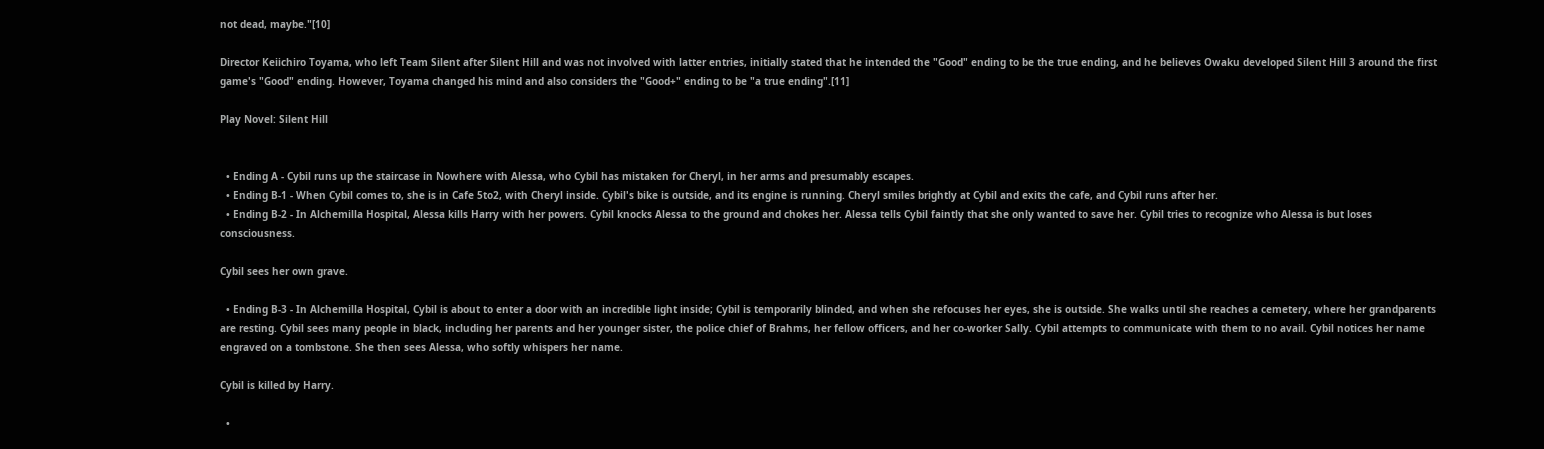not dead, maybe."[10]

Director Keiichiro Toyama, who left Team Silent after Silent Hill and was not involved with latter entries, initially stated that he intended the "Good" ending to be the true ending, and he believes Owaku developed Silent Hill 3 around the first game's "Good" ending. However, Toyama changed his mind and also considers the "Good+" ending to be "a true ending".[11]

Play Novel: Silent Hill


  • Ending A - Cybil runs up the staircase in Nowhere with Alessa, who Cybil has mistaken for Cheryl, in her arms and presumably escapes.
  • Ending B-1 - When Cybil comes to, she is in Cafe 5to2, with Cheryl inside. Cybil's bike is outside, and its engine is running. Cheryl smiles brightly at Cybil and exits the cafe, and Cybil runs after her.
  • Ending B-2 - In Alchemilla Hospital, Alessa kills Harry with her powers. Cybil knocks Alessa to the ground and chokes her. Alessa tells Cybil faintly that she only wanted to save her. Cybil tries to recognize who Alessa is but loses consciousness.

Cybil sees her own grave.

  • Ending B-3 - In Alchemilla Hospital, Cybil is about to enter a door with an incredible light inside; Cybil is temporarily blinded, and when she refocuses her eyes, she is outside. She walks until she reaches a cemetery, where her grandparents are resting. Cybil sees many people in black, including her parents and her younger sister, the police chief of Brahms, her fellow officers, and her co-worker Sally. Cybil attempts to communicate with them to no avail. Cybil notices her name engraved on a tombstone. She then sees Alessa, who softly whispers her name.

Cybil is killed by Harry.

  •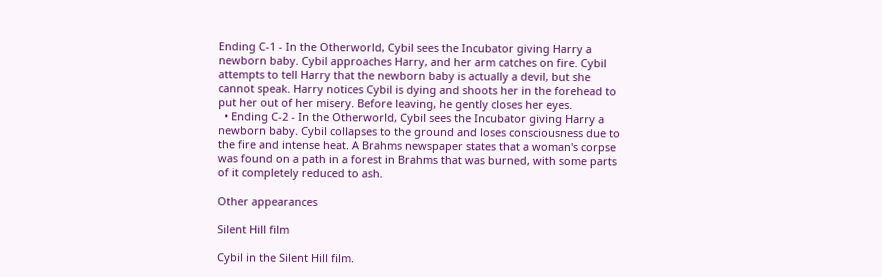Ending C-1 - In the Otherworld, Cybil sees the Incubator giving Harry a newborn baby. Cybil approaches Harry, and her arm catches on fire. Cybil attempts to tell Harry that the newborn baby is actually a devil, but she cannot speak. Harry notices Cybil is dying and shoots her in the forehead to put her out of her misery. Before leaving, he gently closes her eyes.
  • Ending C-2 - In the Otherworld, Cybil sees the Incubator giving Harry a newborn baby. Cybil collapses to the ground and loses consciousness due to the fire and intense heat. A Brahms newspaper states that a woman's corpse was found on a path in a forest in Brahms that was burned, with some parts of it completely reduced to ash.

Other appearances

Silent Hill film

Cybil in the Silent Hill film.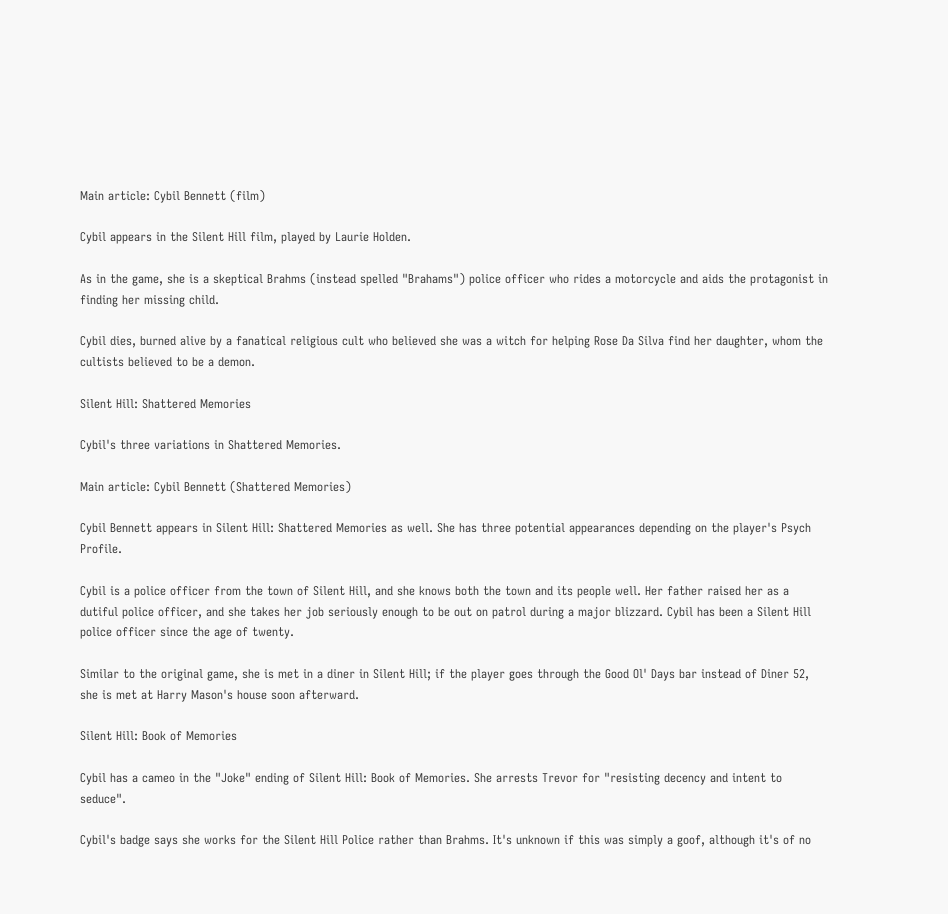Main article: Cybil Bennett (film)

Cybil appears in the Silent Hill film, played by Laurie Holden.

As in the game, she is a skeptical Brahms (instead spelled "Brahams") police officer who rides a motorcycle and aids the protagonist in finding her missing child.

Cybil dies, burned alive by a fanatical religious cult who believed she was a witch for helping Rose Da Silva find her daughter, whom the cultists believed to be a demon.

Silent Hill: Shattered Memories

Cybil's three variations in Shattered Memories.

Main article: Cybil Bennett (Shattered Memories)

Cybil Bennett appears in Silent Hill: Shattered Memories as well. She has three potential appearances depending on the player's Psych Profile.

Cybil is a police officer from the town of Silent Hill, and she knows both the town and its people well. Her father raised her as a dutiful police officer, and she takes her job seriously enough to be out on patrol during a major blizzard. Cybil has been a Silent Hill police officer since the age of twenty.

Similar to the original game, she is met in a diner in Silent Hill; if the player goes through the Good Ol' Days bar instead of Diner 52, she is met at Harry Mason's house soon afterward.

Silent Hill: Book of Memories

Cybil has a cameo in the "Joke" ending of Silent Hill: Book of Memories. She arrests Trevor for "resisting decency and intent to seduce".

Cybil's badge says she works for the Silent Hill Police rather than Brahms. It's unknown if this was simply a goof, although it's of no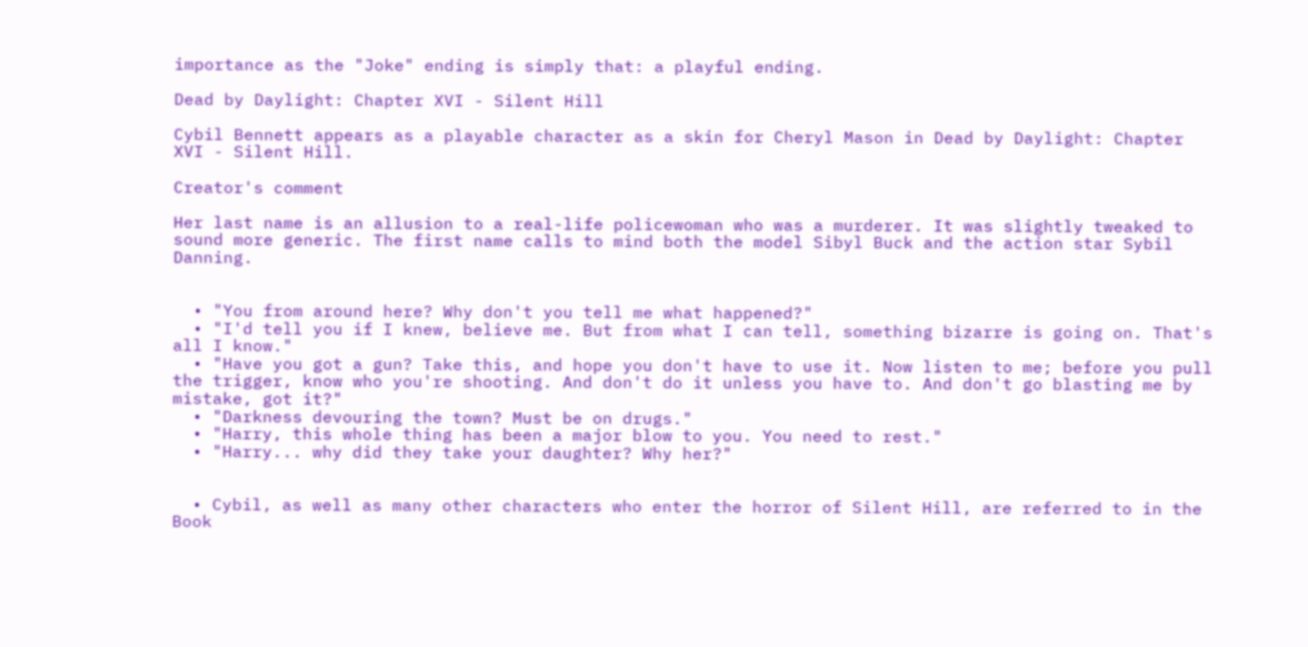importance as the "Joke" ending is simply that: a playful ending.

Dead by Daylight: Chapter XVI - Silent Hill

Cybil Bennett appears as a playable character as a skin for Cheryl Mason in Dead by Daylight: Chapter XVI - Silent Hill.

Creator's comment

Her last name is an allusion to a real-life policewoman who was a murderer. It was slightly tweaked to sound more generic. The first name calls to mind both the model Sibyl Buck and the action star Sybil Danning.


  • "You from around here? Why don't you tell me what happened?"
  • "I'd tell you if I knew, believe me. But from what I can tell, something bizarre is going on. That's all I know."
  • "Have you got a gun? Take this, and hope you don't have to use it. Now listen to me; before you pull the trigger, know who you're shooting. And don't do it unless you have to. And don't go blasting me by mistake, got it?"
  • "Darkness devouring the town? Must be on drugs."
  • "Harry, this whole thing has been a major blow to you. You need to rest."
  • "Harry... why did they take your daughter? Why her?"


  • Cybil, as well as many other characters who enter the horror of Silent Hill, are referred to in the Book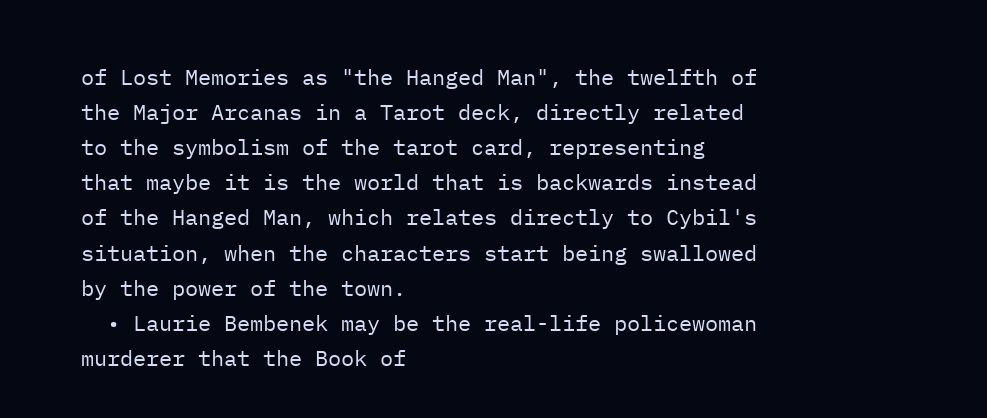of Lost Memories as "the Hanged Man", the twelfth of the Major Arcanas in a Tarot deck, directly related to the symbolism of the tarot card, representing that maybe it is the world that is backwards instead of the Hanged Man, which relates directly to Cybil's situation, when the characters start being swallowed by the power of the town.
  • Laurie Bembenek may be the real-life policewoman murderer that the Book of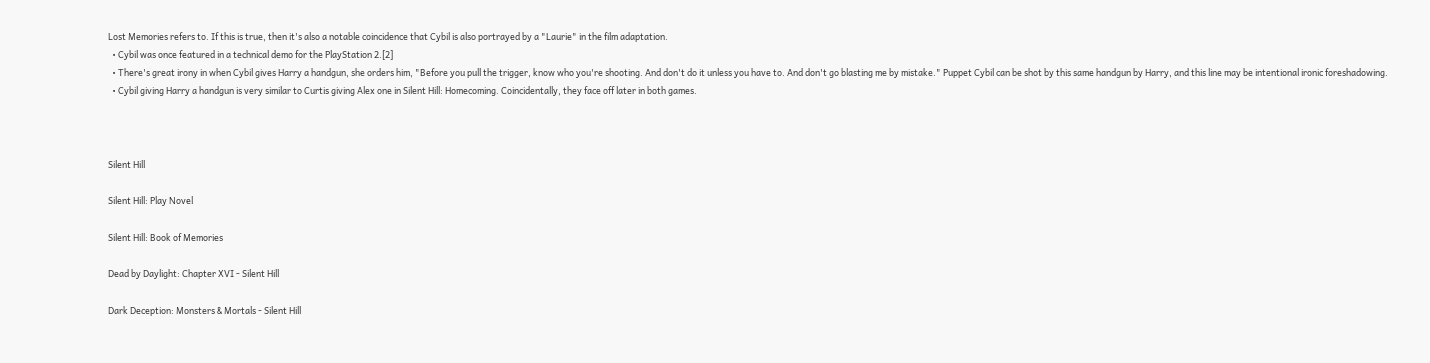Lost Memories refers to. If this is true, then it's also a notable coincidence that Cybil is also portrayed by a "Laurie" in the film adaptation.
  • Cybil was once featured in a technical demo for the PlayStation 2.[2]
  • There's great irony in when Cybil gives Harry a handgun, she orders him, "Before you pull the trigger, know who you're shooting. And don't do it unless you have to. And don't go blasting me by mistake." Puppet Cybil can be shot by this same handgun by Harry, and this line may be intentional ironic foreshadowing.
  • Cybil giving Harry a handgun is very similar to Curtis giving Alex one in Silent Hill: Homecoming. Coincidentally, they face off later in both games.



Silent Hill

Silent Hill: Play Novel

Silent Hill: Book of Memories

Dead by Daylight: Chapter XVI - Silent Hill

Dark Deception: Monsters & Mortals - Silent Hill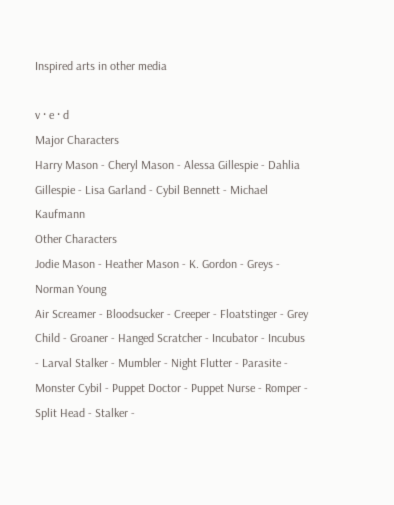Inspired arts in other media

v · e · d
Major Characters
Harry Mason - Cheryl Mason - Alessa Gillespie - Dahlia Gillespie - Lisa Garland - Cybil Bennett - Michael Kaufmann
Other Characters
Jodie Mason - Heather Mason - K. Gordon - Greys - Norman Young
Air Screamer - Bloodsucker - Creeper - Floatstinger - Grey Child - Groaner - Hanged Scratcher - Incubator - Incubus - Larval Stalker - Mumbler - Night Flutter - Parasite - Monster Cybil - Puppet Doctor - Puppet Nurse - Romper - Split Head - Stalker -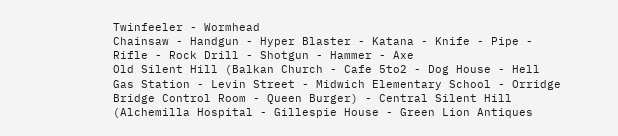Twinfeeler - Wormhead
Chainsaw - Handgun - Hyper Blaster - Katana - Knife - Pipe - Rifle - Rock Drill - Shotgun - Hammer - Axe
Old Silent Hill (Balkan Church - Cafe 5to2 - Dog House - Hell Gas Station - Levin Street - Midwich Elementary School - Orridge Bridge Control Room - Queen Burger) - Central Silent Hill (Alchemilla Hospital - Gillespie House - Green Lion Antiques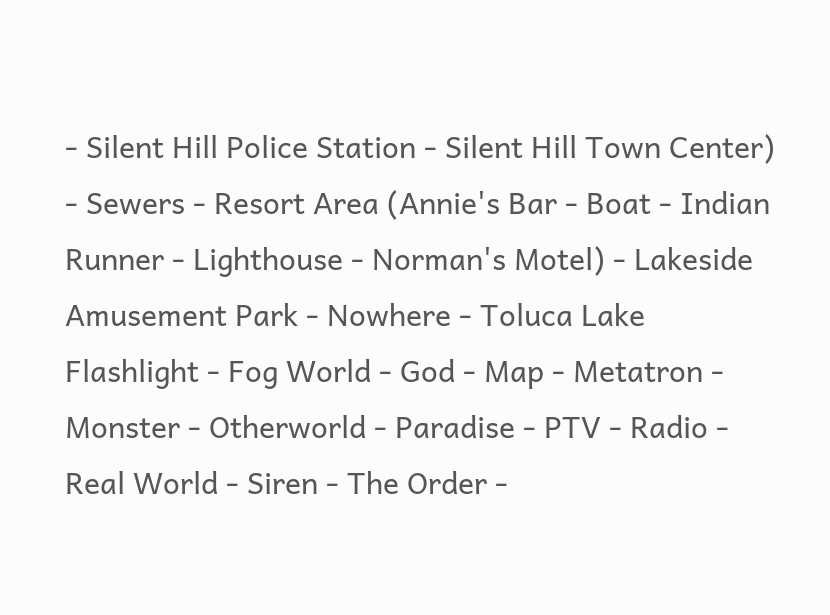- Silent Hill Police Station - Silent Hill Town Center) - Sewers - Resort Area (Annie's Bar - Boat - Indian Runner - Lighthouse - Norman's Motel) - Lakeside Amusement Park - Nowhere - Toluca Lake
Flashlight - Fog World - God - Map - Metatron - Monster - Otherworld - Paradise - PTV - Radio - Real World - Siren - The Order -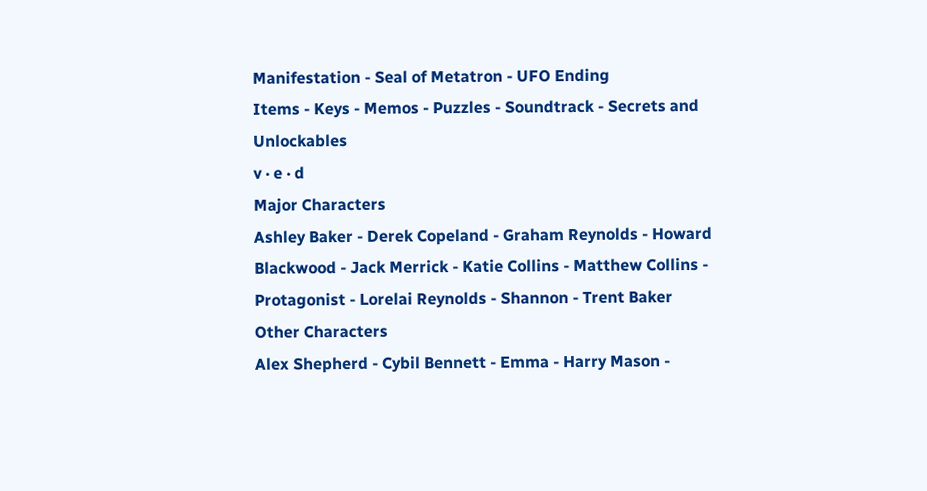Manifestation - Seal of Metatron - UFO Ending
Items - Keys - Memos - Puzzles - Soundtrack - Secrets and Unlockables
v · e · d
Major Characters
Ashley Baker - Derek Copeland - Graham Reynolds - Howard Blackwood - Jack Merrick - Katie Collins - Matthew Collins - Protagonist - Lorelai Reynolds - Shannon - Trent Baker
Other Characters
Alex Shepherd - Cybil Bennett - Emma - Harry Mason -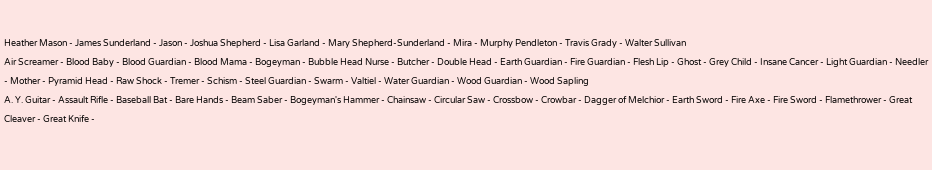Heather Mason - James Sunderland - Jason - Joshua Shepherd - Lisa Garland - Mary Shepherd-Sunderland - Mira - Murphy Pendleton - Travis Grady - Walter Sullivan
Air Screamer - Blood Baby - Blood Guardian - Blood Mama - Bogeyman - Bubble Head Nurse - Butcher - Double Head - Earth Guardian - Fire Guardian - Flesh Lip - Ghost - Grey Child - Insane Cancer - Light Guardian - Needler - Mother - Pyramid Head - Raw Shock - Tremer - Schism - Steel Guardian - Swarm - Valtiel - Water Guardian - Wood Guardian - Wood Sapling
A. Y. Guitar - Assault Rifle - Baseball Bat - Bare Hands - Beam Saber - Bogeyman's Hammer - Chainsaw - Circular Saw - Crossbow - Crowbar - Dagger of Melchior - Earth Sword - Fire Axe - Fire Sword - Flamethrower - Great Cleaver - Great Knife -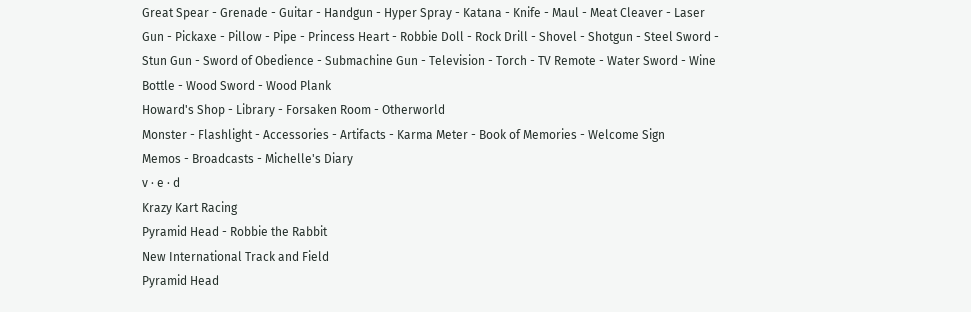Great Spear - Grenade - Guitar - Handgun - Hyper Spray - Katana - Knife - Maul - Meat Cleaver - Laser Gun - Pickaxe - Pillow - Pipe - Princess Heart - Robbie Doll - Rock Drill - Shovel - Shotgun - Steel Sword - Stun Gun - Sword of Obedience - Submachine Gun - Television - Torch - TV Remote - Water Sword - Wine Bottle - Wood Sword - Wood Plank
Howard's Shop - Library - Forsaken Room - Otherworld
Monster - Flashlight - Accessories - Artifacts - Karma Meter - Book of Memories - Welcome Sign
Memos - Broadcasts - Michelle's Diary
v · e · d
Krazy Kart Racing
Pyramid Head - Robbie the Rabbit
New International Track and Field
Pyramid Head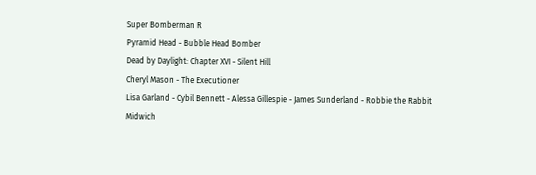Super Bomberman R
Pyramid Head - Bubble Head Bomber
Dead by Daylight: Chapter XVI - Silent Hill
Cheryl Mason - The Executioner
Lisa Garland - Cybil Bennett - Alessa Gillespie - James Sunderland - Robbie the Rabbit
Midwich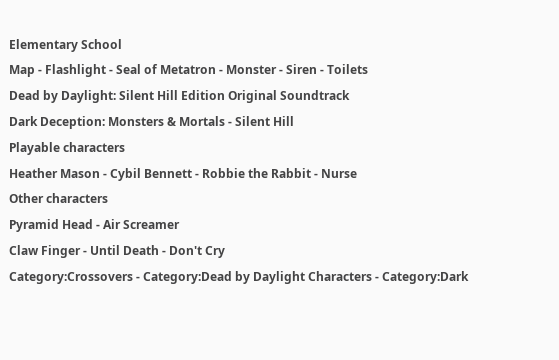Elementary School
Map - Flashlight - Seal of Metatron - Monster - Siren - Toilets
Dead by Daylight: Silent Hill Edition Original Soundtrack
Dark Deception: Monsters & Mortals - Silent Hill
Playable characters
Heather Mason - Cybil Bennett - Robbie the Rabbit - Nurse
Other characters
Pyramid Head - Air Screamer
Claw Finger - Until Death - Don't Cry
Category:Crossovers - Category:Dead by Daylight Characters - Category:Dark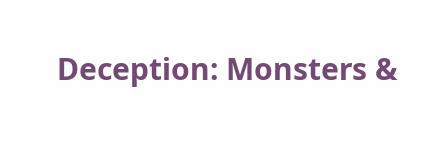Deception: Monsters &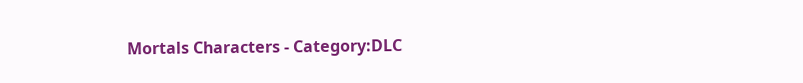Mortals Characters - Category:DLC